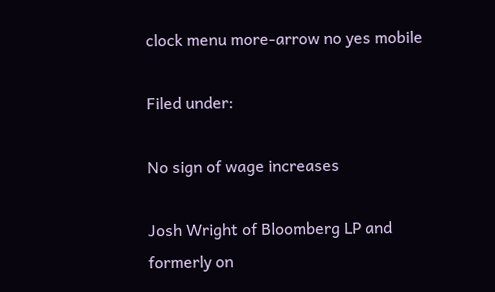clock menu more-arrow no yes mobile

Filed under:

No sign of wage increases

Josh Wright of Bloomberg LP and formerly on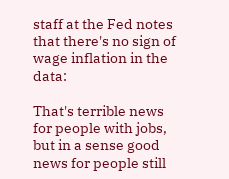staff at the Fed notes that there's no sign of wage inflation in the data:

That's terrible news for people with jobs, but in a sense good news for people still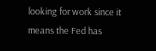looking for work since it means the Fed has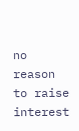no reason to raise interest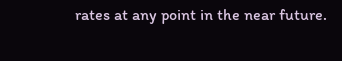rates at any point in the near future.